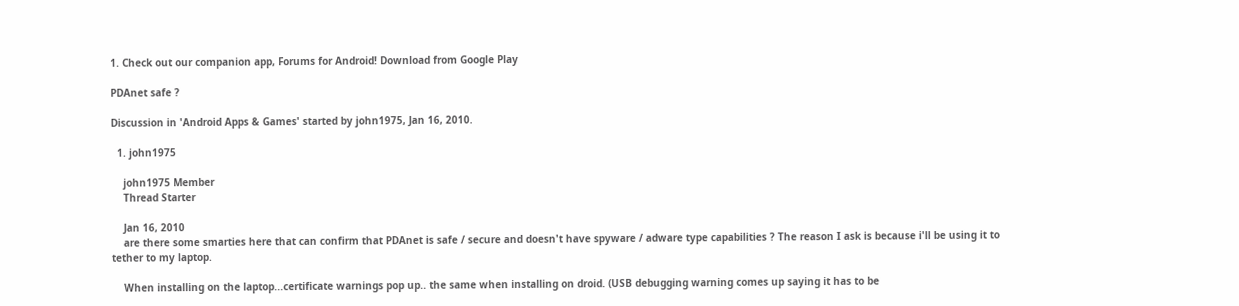1. Check out our companion app, Forums for Android! Download from Google Play

PDAnet safe ?

Discussion in 'Android Apps & Games' started by john1975, Jan 16, 2010.

  1. john1975

    john1975 Member
    Thread Starter

    Jan 16, 2010
    are there some smarties here that can confirm that PDAnet is safe / secure and doesn't have spyware / adware type capabilities ? The reason I ask is because i'll be using it to tether to my laptop.

    When installing on the laptop...certificate warnings pop up.. the same when installing on droid. (USB debugging warning comes up saying it has to be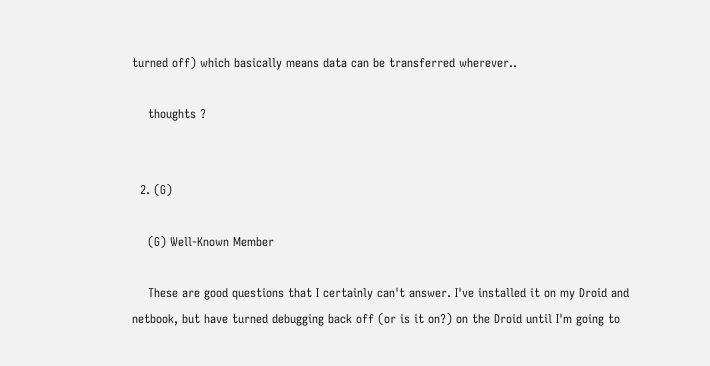turned off) which basically means data can be transferred wherever..

    thoughts ?


  2. (G)

    (G) Well-Known Member

    These are good questions that I certainly can't answer. I've installed it on my Droid and netbook, but have turned debugging back off (or is it on?) on the Droid until I'm going to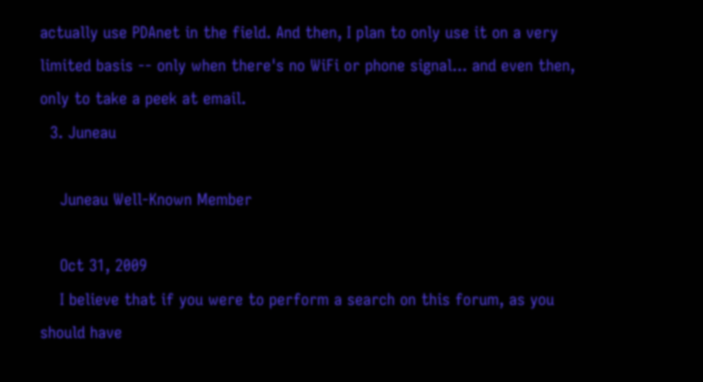actually use PDAnet in the field. And then, I plan to only use it on a very limited basis -- only when there's no WiFi or phone signal... and even then, only to take a peek at email.
  3. Juneau

    Juneau Well-Known Member

    Oct 31, 2009
    I believe that if you were to perform a search on this forum, as you should have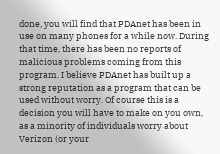done, you will find that PDAnet has been in use on many phones for a while now. During that time, there has been no reports of malicious problems coming from this program. I believe PDAnet has built up a strong reputation as a program that can be used without worry. Of course this is a decision you will have to make on you own, as a minority of individuals worry about Verizon (or your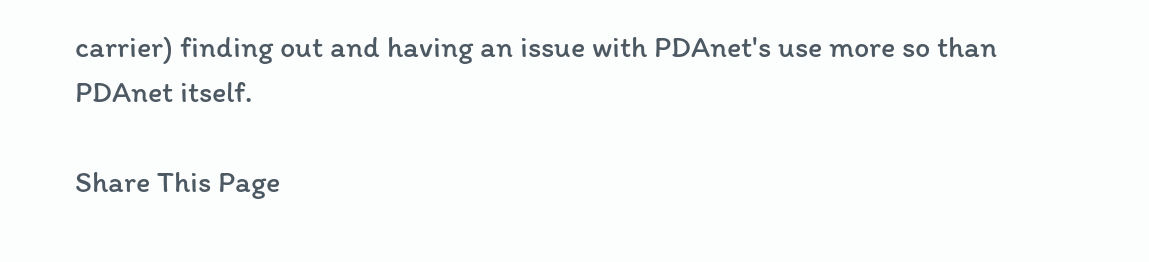carrier) finding out and having an issue with PDAnet's use more so than PDAnet itself.

Share This Page